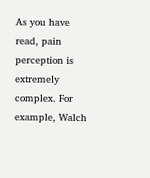As you have read, pain perception is extremely complex. For example, Walch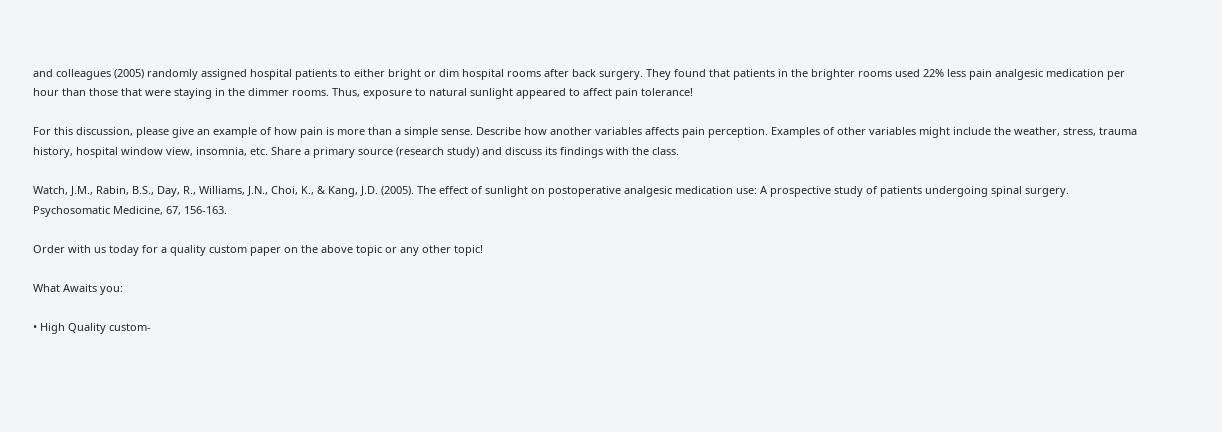and colleagues (2005) randomly assigned hospital patients to either bright or dim hospital rooms after back surgery. They found that patients in the brighter rooms used 22% less pain analgesic medication per hour than those that were staying in the dimmer rooms. Thus, exposure to natural sunlight appeared to affect pain tolerance!

For this discussion, please give an example of how pain is more than a simple sense. Describe how another variables affects pain perception. Examples of other variables might include the weather, stress, trauma history, hospital window view, insomnia, etc. Share a primary source (research study) and discuss its findings with the class.

Watch, J.M., Rabin, B.S., Day, R., Williams, J.N., Choi, K., & Kang, J.D. (2005). The effect of sunlight on postoperative analgesic medication use: A prospective study of patients undergoing spinal surgery. Psychosomatic Medicine, 67, 156-163.

Order with us today for a quality custom paper on the above topic or any other topic!

What Awaits you:

• High Quality custom-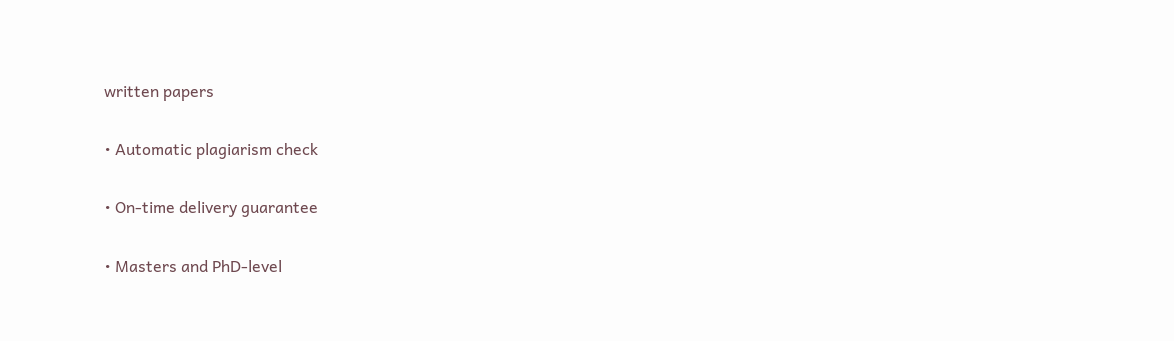written papers

• Automatic plagiarism check

• On-time delivery guarantee

• Masters and PhD-level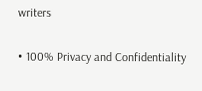writers

• 100% Privacy and Confidentiality